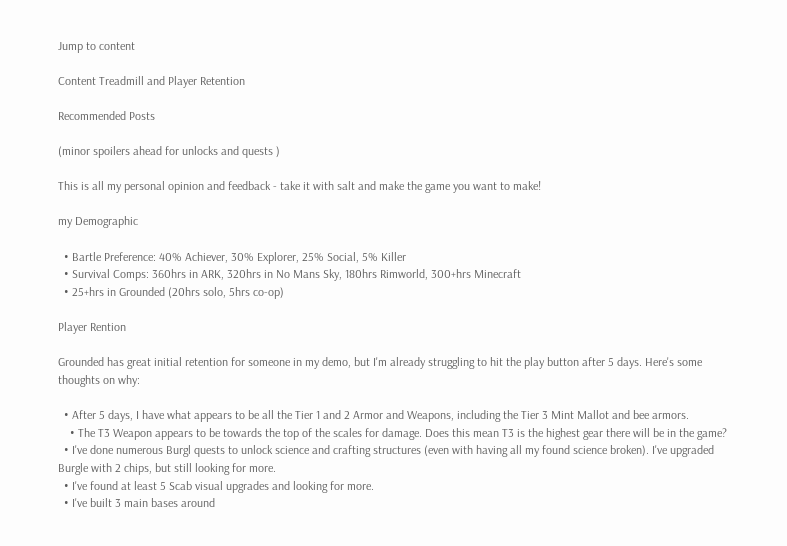Jump to content

Content Treadmill and Player Retention

Recommended Posts

(minor spoilers ahead for unlocks and quests )

This is all my personal opinion and feedback - take it with salt and make the game you want to make!

my Demographic

  • Bartle Preference: 40% Achiever, 30% Explorer, 25% Social, 5% Killer
  • Survival Comps: 360hrs in ARK, 320hrs in No Mans Sky, 180hrs Rimworld, 300+hrs Minecraft
  • 25+hrs in Grounded (20hrs solo, 5hrs co-op)

Player Rention

Grounded has great initial retention for someone in my demo, but I'm already struggling to hit the play button after 5 days. Here's some thoughts on why:

  • After 5 days, I have what appears to be all the Tier 1 and 2 Armor and Weapons, including the Tier 3 Mint Mallot and bee armors.
    • The T3 Weapon appears to be towards the top of the scales for damage. Does this mean T3 is the highest gear there will be in the game?
  • I've done numerous Burgl quests to unlock science and crafting structures (even with having all my found science broken). I've upgraded Burgle with 2 chips, but still looking for more.
  • I've found at least 5 Scab visual upgrades and looking for more.
  • I've built 3 main bases around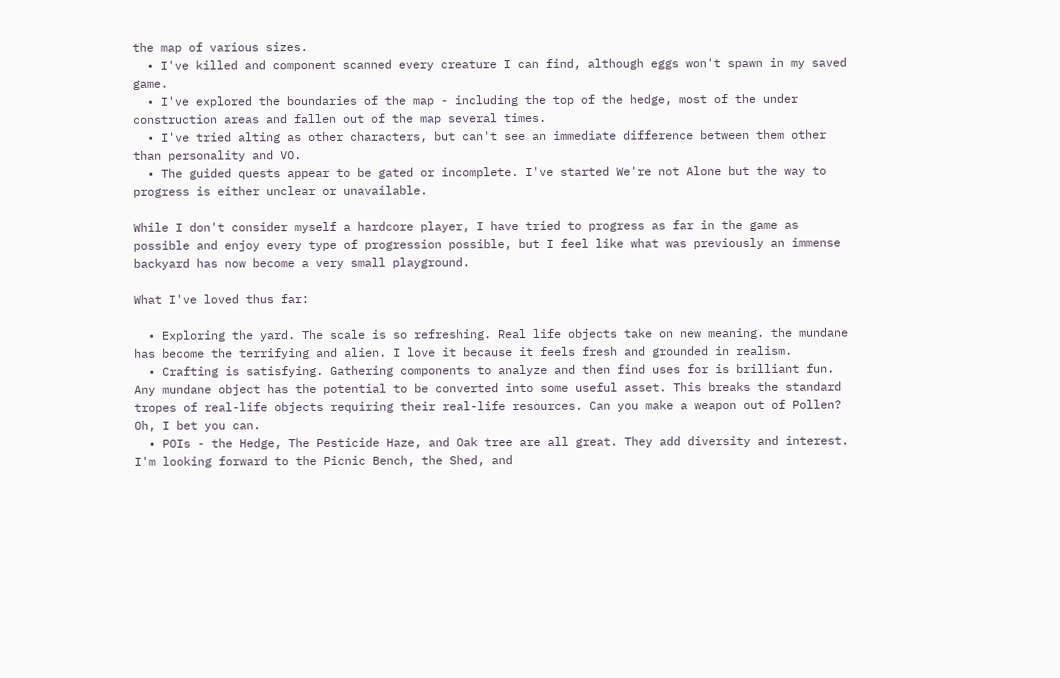the map of various sizes.
  • I've killed and component scanned every creature I can find, although eggs won't spawn in my saved game.
  • I've explored the boundaries of the map - including the top of the hedge, most of the under construction areas and fallen out of the map several times.
  • I've tried alting as other characters, but can't see an immediate difference between them other than personality and VO.
  • The guided quests appear to be gated or incomplete. I've started We're not Alone but the way to progress is either unclear or unavailable.

While I don't consider myself a hardcore player, I have tried to progress as far in the game as possible and enjoy every type of progression possible, but I feel like what was previously an immense backyard has now become a very small playground.

What I've loved thus far:

  • Exploring the yard. The scale is so refreshing. Real life objects take on new meaning. the mundane has become the terrifying and alien. I love it because it feels fresh and grounded in realism.
  • Crafting is satisfying. Gathering components to analyze and then find uses for is brilliant fun. Any mundane object has the potential to be converted into some useful asset. This breaks the standard tropes of real-life objects requiring their real-life resources. Can you make a weapon out of Pollen? Oh, I bet you can.
  • POIs - the Hedge, The Pesticide Haze, and Oak tree are all great. They add diversity and interest. I'm looking forward to the Picnic Bench, the Shed, and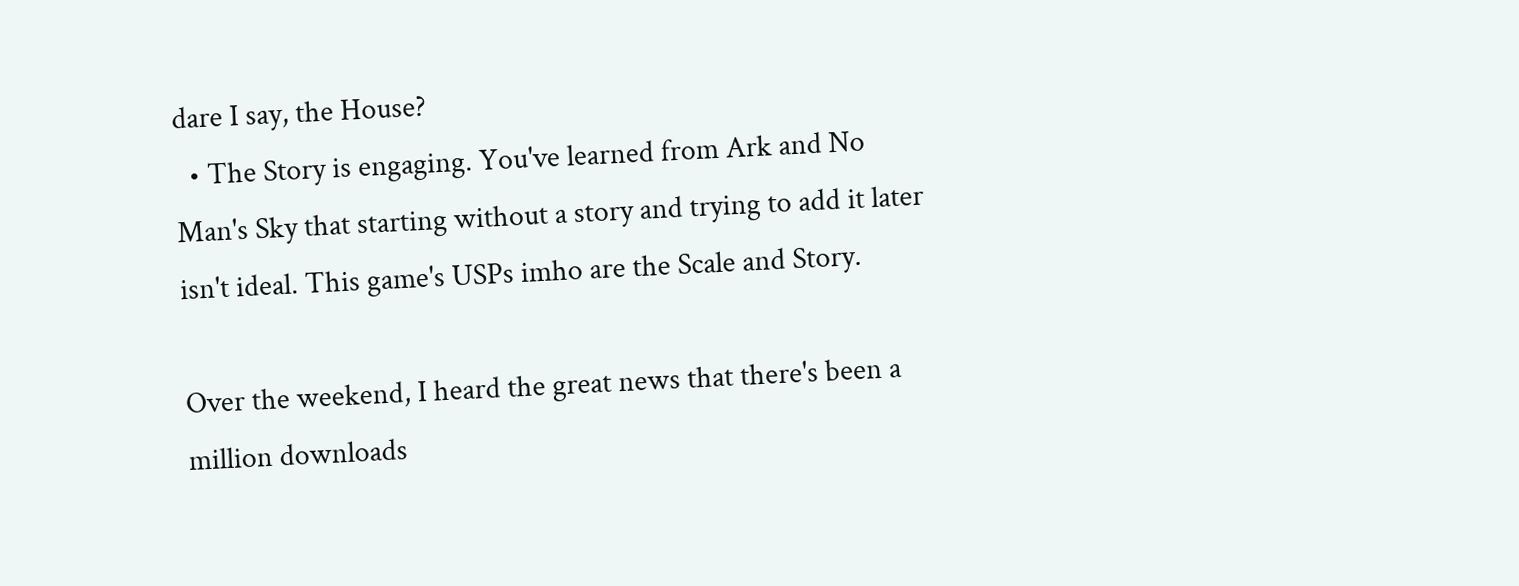dare I say, the House?
  • The Story is engaging. You've learned from Ark and No Man's Sky that starting without a story and trying to add it later isn't ideal. This game's USPs imho are the Scale and Story.

Over the weekend, I heard the great news that there's been a million downloads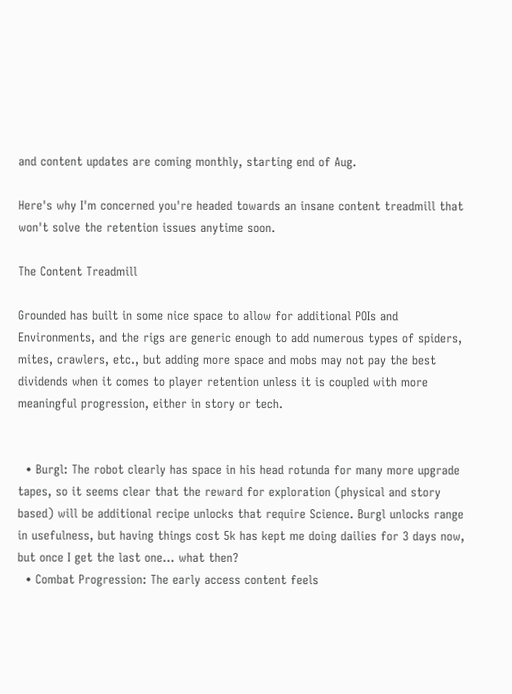and content updates are coming monthly, starting end of Aug.

Here's why I'm concerned you're headed towards an insane content treadmill that won't solve the retention issues anytime soon.

The Content Treadmill

Grounded has built in some nice space to allow for additional POIs and Environments, and the rigs are generic enough to add numerous types of spiders, mites, crawlers, etc., but adding more space and mobs may not pay the best dividends when it comes to player retention unless it is coupled with more meaningful progression, either in story or tech.


  • Burgl: The robot clearly has space in his head rotunda for many more upgrade tapes, so it seems clear that the reward for exploration (physical and story based) will be additional recipe unlocks that require Science. Burgl unlocks range in usefulness, but having things cost 5k has kept me doing dailies for 3 days now, but once I get the last one... what then?
  • Combat Progression: The early access content feels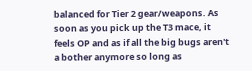balanced for Tier 2 gear/weapons. As soon as you pick up the T3 mace, it feels OP and as if all the big bugs aren't a bother anymore so long as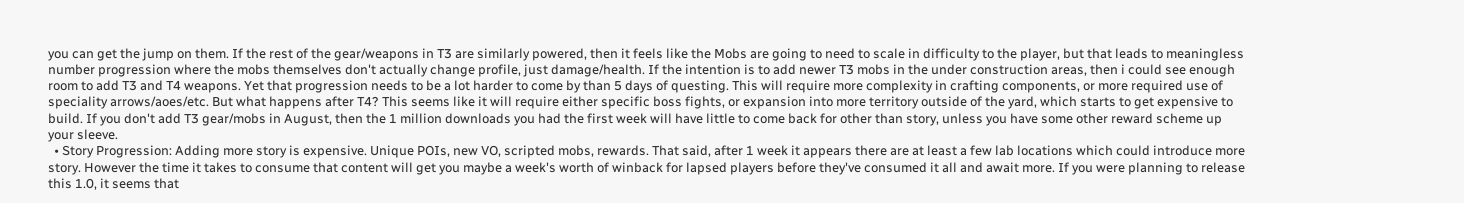you can get the jump on them. If the rest of the gear/weapons in T3 are similarly powered, then it feels like the Mobs are going to need to scale in difficulty to the player, but that leads to meaningless number progression where the mobs themselves don't actually change profile, just damage/health. If the intention is to add newer T3 mobs in the under construction areas, then i could see enough room to add T3 and T4 weapons. Yet that progression needs to be a lot harder to come by than 5 days of questing. This will require more complexity in crafting components, or more required use of speciality arrows/aoes/etc. But what happens after T4? This seems like it will require either specific boss fights, or expansion into more territory outside of the yard, which starts to get expensive to build. If you don't add T3 gear/mobs in August, then the 1 million downloads you had the first week will have little to come back for other than story, unless you have some other reward scheme up your sleeve.
  • Story Progression: Adding more story is expensive. Unique POIs, new VO, scripted mobs, rewards. That said, after 1 week it appears there are at least a few lab locations which could introduce more story. However the time it takes to consume that content will get you maybe a week's worth of winback for lapsed players before they've consumed it all and await more. If you were planning to release this 1.0, it seems that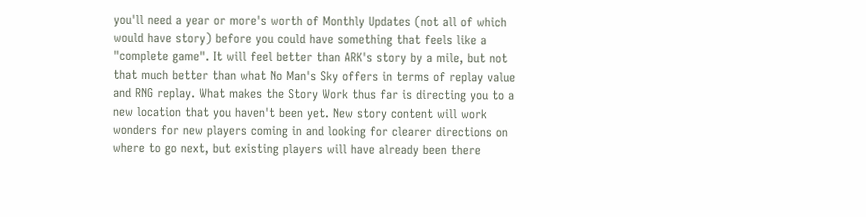you'll need a year or more's worth of Monthly Updates (not all of which would have story) before you could have something that feels like a "complete game". It will feel better than ARK's story by a mile, but not that much better than what No Man's Sky offers in terms of replay value and RNG replay. What makes the Story Work thus far is directing you to a new location that you haven't been yet. New story content will work wonders for new players coming in and looking for clearer directions on where to go next, but existing players will have already been there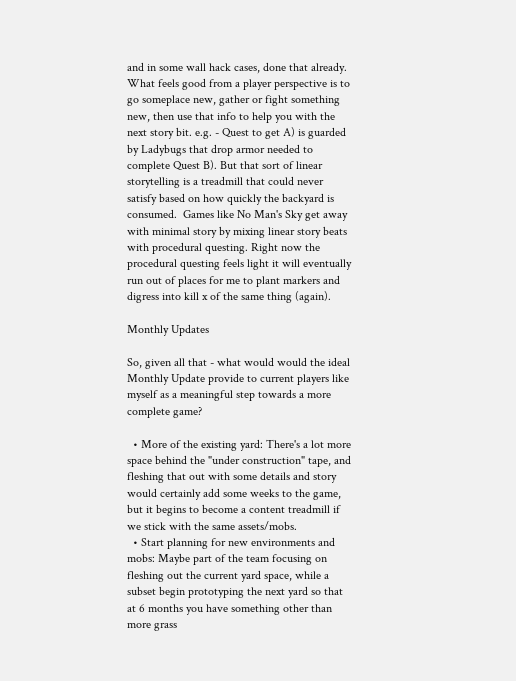and in some wall hack cases, done that already. What feels good from a player perspective is to go someplace new, gather or fight something new, then use that info to help you with the next story bit. e.g. - Quest to get A) is guarded by Ladybugs that drop armor needed to complete Quest B). But that sort of linear storytelling is a treadmill that could never satisfy based on how quickly the backyard is consumed.  Games like No Man's Sky get away with minimal story by mixing linear story beats with procedural questing. Right now the procedural questing feels light it will eventually run out of places for me to plant markers and digress into kill x of the same thing (again).

Monthly Updates

So, given all that - what would would the ideal Monthly Update provide to current players like myself as a meaningful step towards a more complete game?

  • More of the existing yard: There's a lot more space behind the "under construction" tape, and fleshing that out with some details and story would certainly add some weeks to the game, but it begins to become a content treadmill if we stick with the same assets/mobs.
  • Start planning for new environments and mobs: Maybe part of the team focusing on fleshing out the current yard space, while a subset begin prototyping the next yard so that at 6 months you have something other than more grass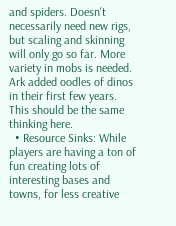and spiders. Doesn't necessarily need new rigs, but scaling and skinning will only go so far. More variety in mobs is needed. Ark added oodles of dinos in their first few years. This should be the same thinking here.
  • Resource Sinks: While players are having a ton of fun creating lots of interesting bases and towns, for less creative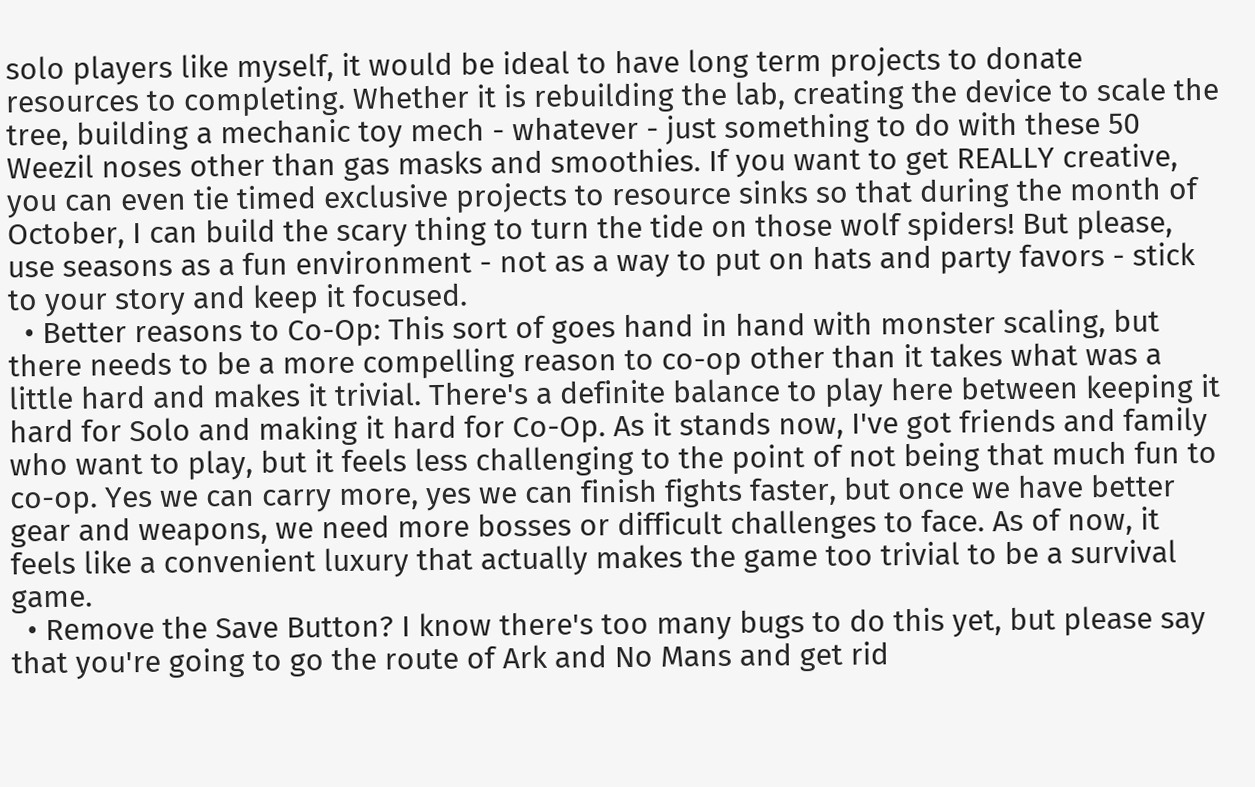solo players like myself, it would be ideal to have long term projects to donate resources to completing. Whether it is rebuilding the lab, creating the device to scale the tree, building a mechanic toy mech - whatever - just something to do with these 50 Weezil noses other than gas masks and smoothies. If you want to get REALLY creative, you can even tie timed exclusive projects to resource sinks so that during the month of October, I can build the scary thing to turn the tide on those wolf spiders! But please, use seasons as a fun environment - not as a way to put on hats and party favors - stick to your story and keep it focused.
  • Better reasons to Co-Op: This sort of goes hand in hand with monster scaling, but there needs to be a more compelling reason to co-op other than it takes what was a little hard and makes it trivial. There's a definite balance to play here between keeping it hard for Solo and making it hard for Co-Op. As it stands now, I've got friends and family who want to play, but it feels less challenging to the point of not being that much fun to co-op. Yes we can carry more, yes we can finish fights faster, but once we have better gear and weapons, we need more bosses or difficult challenges to face. As of now, it feels like a convenient luxury that actually makes the game too trivial to be a survival game.
  • Remove the Save Button? I know there's too many bugs to do this yet, but please say that you're going to go the route of Ark and No Mans and get rid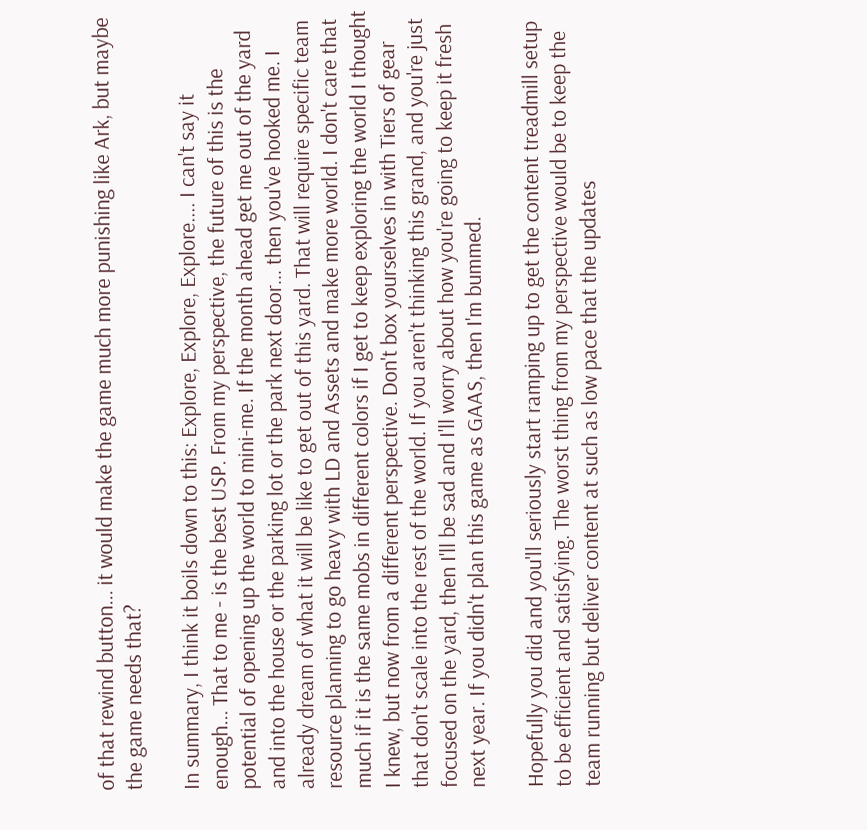of that rewind button... it would make the game much more punishing like Ark, but maybe the game needs that?

In summary, I think it boils down to this: Explore, Explore, Explore.... I can't say it enough... That to me - is the best USP. From my perspective, the future of this is the potential of opening up the world to mini-me. If the month ahead get me out of the yard and into the house or the parking lot or the park next door... then you've hooked me. I already dream of what it will be like to get out of this yard. That will require specific team resource planning to go heavy with LD and Assets and make more world. I don't care that much if it is the same mobs in different colors if I get to keep exploring the world I thought I knew, but now from a different perspective. Don't box yourselves in with Tiers of gear that don't scale into the rest of the world. If you aren't thinking this grand, and you're just focused on the yard, then I'll be sad and I'll worry about how you're going to keep it fresh next year. If you didn't plan this game as GAAS, then I'm bummed.

Hopefully you did and you'll seriously start ramping up to get the content treadmill setup to be efficient and satisfying. The worst thing from my perspective would be to keep the team running but deliver content at such as low pace that the updates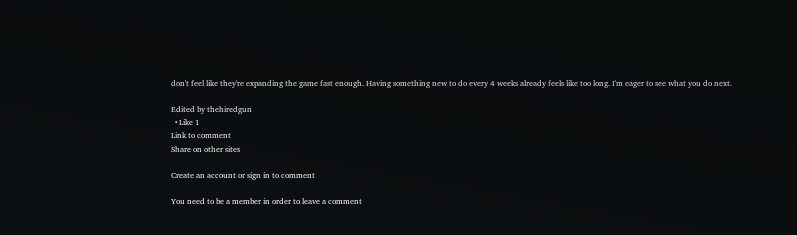don't feel like they're expanding the game fast enough. Having something new to do every 4 weeks already feels like too long. I'm eager to see what you do next.

Edited by thehiredgun
  • Like 1
Link to comment
Share on other sites

Create an account or sign in to comment

You need to be a member in order to leave a comment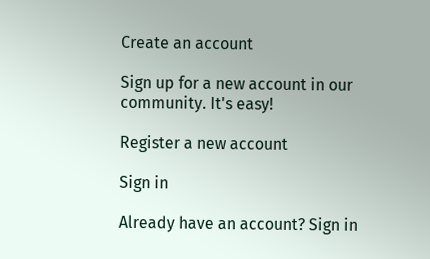Create an account

Sign up for a new account in our community. It's easy!

Register a new account

Sign in

Already have an account? Sign in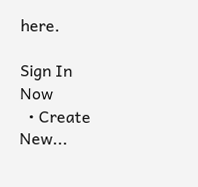here.

Sign In Now
  • Create New...